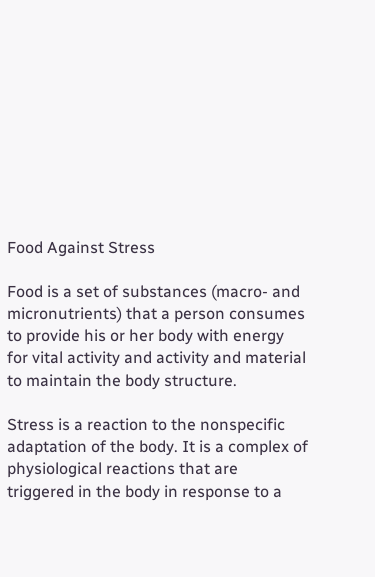Food Against Stress

Food is a set of substances (macro- and micronutrients) that a person consumes to provide his or her body with energy for vital activity and activity and material to maintain the body structure.

Stress is a reaction to the nonspecific adaptation of the body. It is a complex of physiological reactions that are triggered in the body in response to a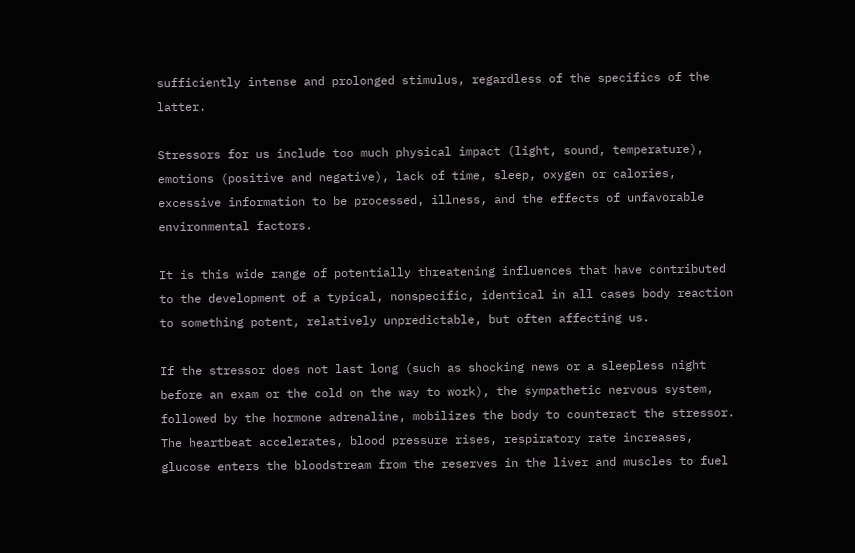sufficiently intense and prolonged stimulus, regardless of the specifics of the latter.

Stressors for us include too much physical impact (light, sound, temperature), emotions (positive and negative), lack of time, sleep, oxygen or calories, excessive information to be processed, illness, and the effects of unfavorable environmental factors.

It is this wide range of potentially threatening influences that have contributed to the development of a typical, nonspecific, identical in all cases body reaction to something potent, relatively unpredictable, but often affecting us.

If the stressor does not last long (such as shocking news or a sleepless night before an exam or the cold on the way to work), the sympathetic nervous system, followed by the hormone adrenaline, mobilizes the body to counteract the stressor. The heartbeat accelerates, blood pressure rises, respiratory rate increases, glucose enters the bloodstream from the reserves in the liver and muscles to fuel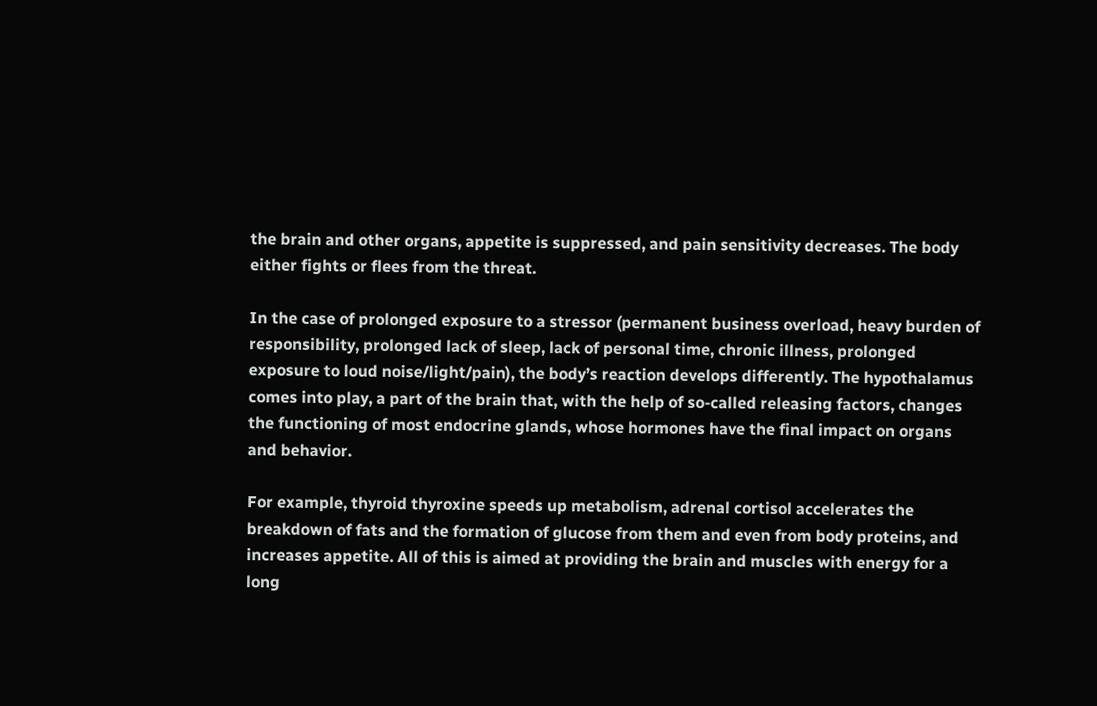the brain and other organs, appetite is suppressed, and pain sensitivity decreases. The body either fights or flees from the threat.

In the case of prolonged exposure to a stressor (permanent business overload, heavy burden of responsibility, prolonged lack of sleep, lack of personal time, chronic illness, prolonged exposure to loud noise/light/pain), the body’s reaction develops differently. The hypothalamus comes into play, a part of the brain that, with the help of so-called releasing factors, changes the functioning of most endocrine glands, whose hormones have the final impact on organs and behavior.

For example, thyroid thyroxine speeds up metabolism, adrenal cortisol accelerates the breakdown of fats and the formation of glucose from them and even from body proteins, and increases appetite. All of this is aimed at providing the brain and muscles with energy for a long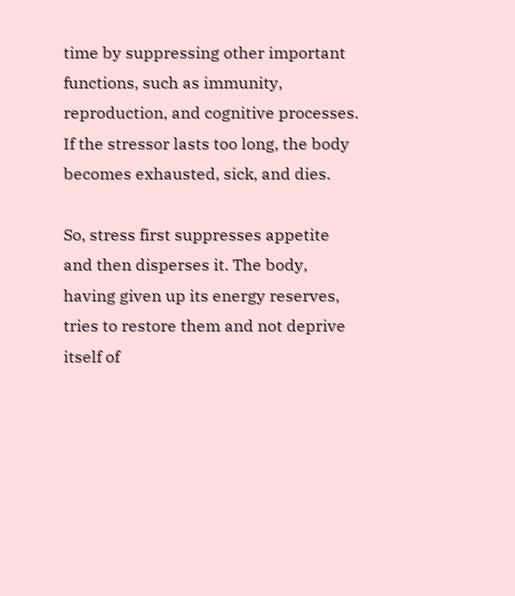time by suppressing other important functions, such as immunity, reproduction, and cognitive processes. If the stressor lasts too long, the body becomes exhausted, sick, and dies.

So, stress first suppresses appetite and then disperses it. The body, having given up its energy reserves, tries to restore them and not deprive itself of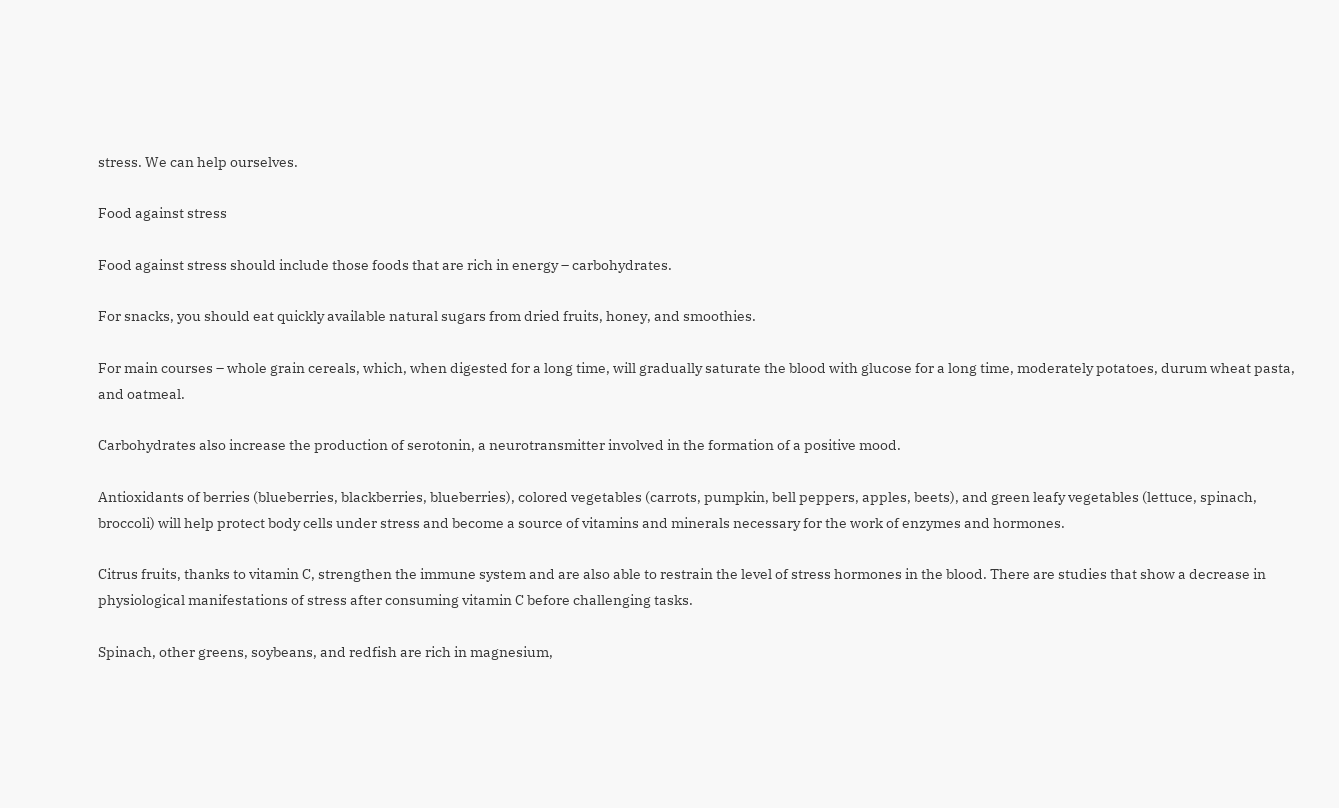stress. We can help ourselves.

Food against stress

Food against stress should include those foods that are rich in energy – carbohydrates.

For snacks, you should eat quickly available natural sugars from dried fruits, honey, and smoothies.

For main courses – whole grain cereals, which, when digested for a long time, will gradually saturate the blood with glucose for a long time, moderately potatoes, durum wheat pasta, and oatmeal.

Carbohydrates also increase the production of serotonin, a neurotransmitter involved in the formation of a positive mood.

Antioxidants of berries (blueberries, blackberries, blueberries), colored vegetables (carrots, pumpkin, bell peppers, apples, beets), and green leafy vegetables (lettuce, spinach, broccoli) will help protect body cells under stress and become a source of vitamins and minerals necessary for the work of enzymes and hormones.

Citrus fruits, thanks to vitamin C, strengthen the immune system and are also able to restrain the level of stress hormones in the blood. There are studies that show a decrease in physiological manifestations of stress after consuming vitamin C before challenging tasks.

Spinach, other greens, soybeans, and redfish are rich in magnesium,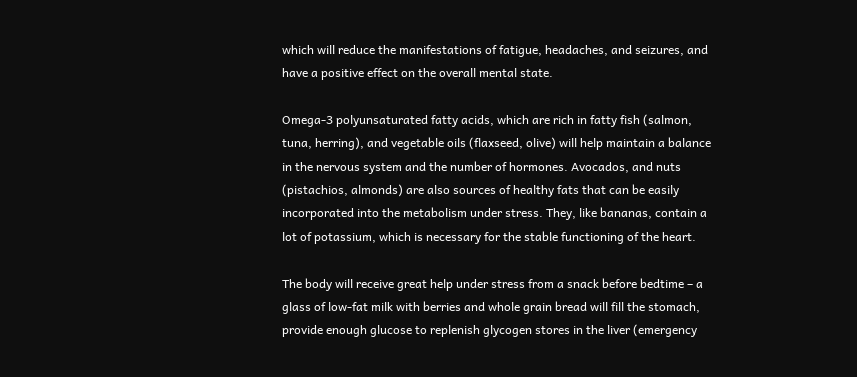which will reduce the manifestations of fatigue, headaches, and seizures, and have a positive effect on the overall mental state.

Omega-3 polyunsaturated fatty acids, which are rich in fatty fish (salmon, tuna, herring), and vegetable oils (flaxseed, olive) will help maintain a balance in the nervous system and the number of hormones. Avocados, and nuts (pistachios, almonds) are also sources of healthy fats that can be easily incorporated into the metabolism under stress. They, like bananas, contain a lot of potassium, which is necessary for the stable functioning of the heart.

The body will receive great help under stress from a snack before bedtime – a glass of low-fat milk with berries and whole grain bread will fill the stomach, provide enough glucose to replenish glycogen stores in the liver (emergency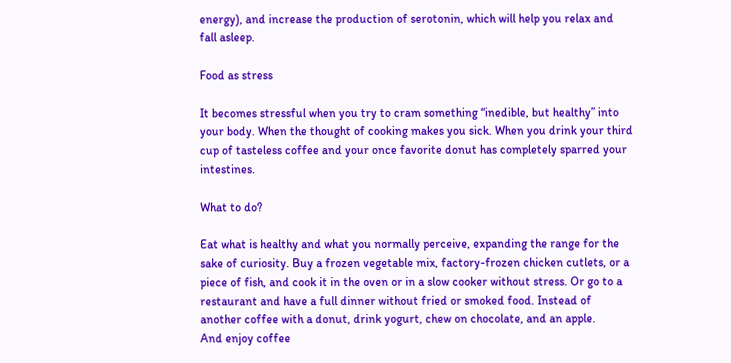energy), and increase the production of serotonin, which will help you relax and fall asleep.

Food as stress

It becomes stressful when you try to cram something “inedible, but healthy” into your body. When the thought of cooking makes you sick. When you drink your third cup of tasteless coffee and your once favorite donut has completely sparred your intestines.

What to do?

Eat what is healthy and what you normally perceive, expanding the range for the sake of curiosity. Buy a frozen vegetable mix, factory-frozen chicken cutlets, or a piece of fish, and cook it in the oven or in a slow cooker without stress. Or go to a restaurant and have a full dinner without fried or smoked food. Instead of another coffee with a donut, drink yogurt, chew on chocolate, and an apple.
And enjoy coffee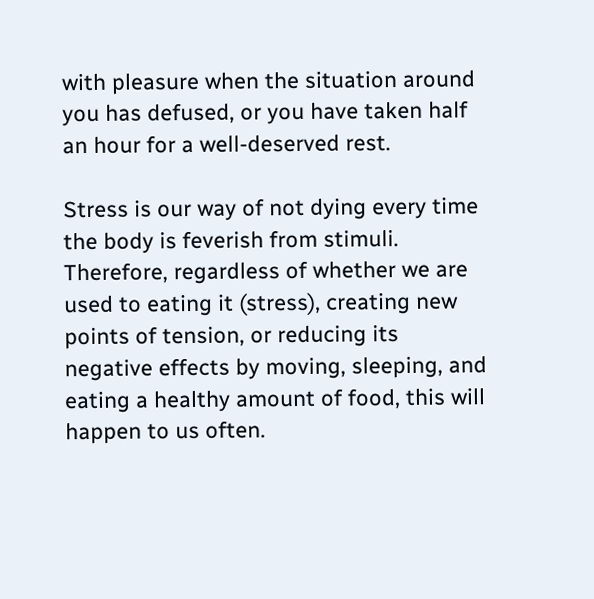with pleasure when the situation around you has defused, or you have taken half an hour for a well-deserved rest.

Stress is our way of not dying every time the body is feverish from stimuli. Therefore, regardless of whether we are used to eating it (stress), creating new points of tension, or reducing its negative effects by moving, sleeping, and eating a healthy amount of food, this will happen to us often.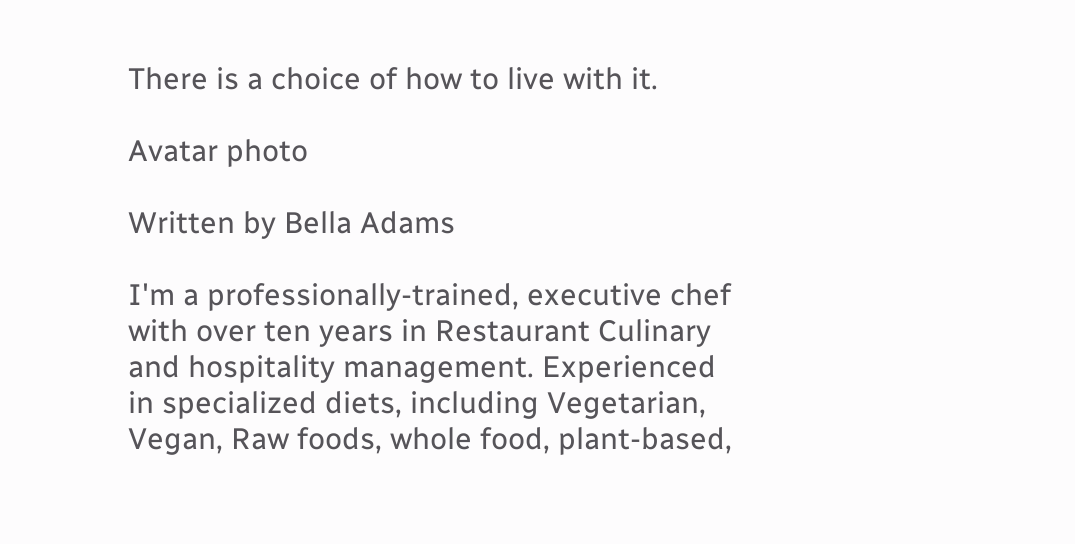There is a choice of how to live with it.

Avatar photo

Written by Bella Adams

I'm a professionally-trained, executive chef with over ten years in Restaurant Culinary and hospitality management. Experienced in specialized diets, including Vegetarian, Vegan, Raw foods, whole food, plant-based,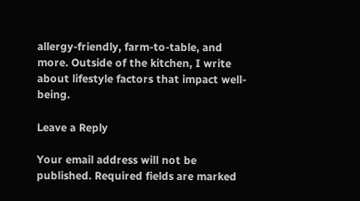allergy-friendly, farm-to-table, and more. Outside of the kitchen, I write about lifestyle factors that impact well-being.

Leave a Reply

Your email address will not be published. Required fields are marked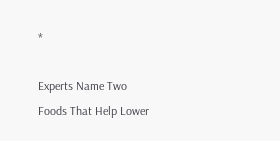*

Experts Name Two Foods That Help Lower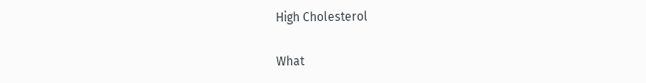High Cholesterol

What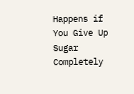Happens if You Give Up Sugar Completely